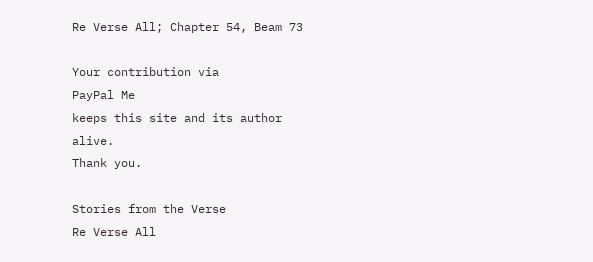Re Verse All; Chapter 54, Beam 73

Your contribution via
PayPal Me
keeps this site and its author alive.
Thank you.

Stories from the Verse
Re Verse All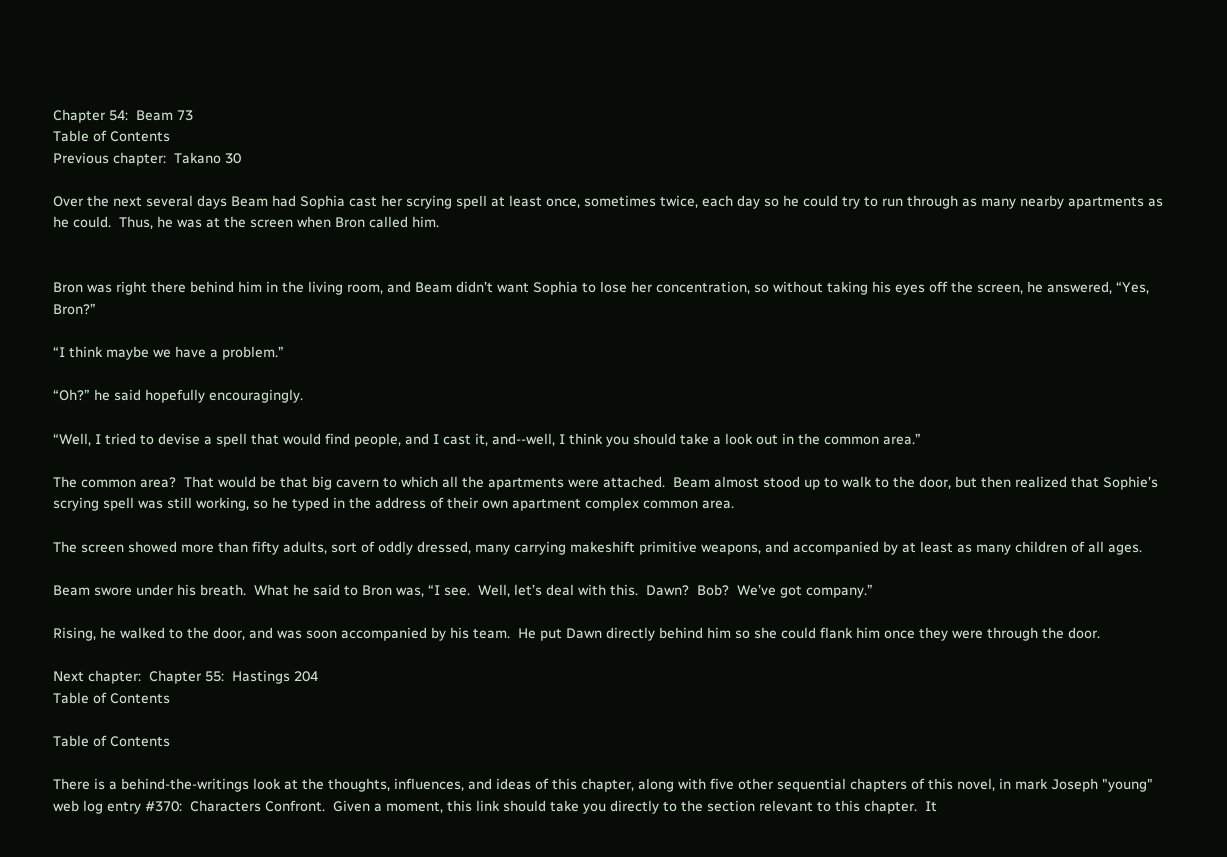Chapter 54:  Beam 73
Table of Contents
Previous chapter:  Takano 30

Over the next several days Beam had Sophia cast her scrying spell at least once, sometimes twice, each day so he could try to run through as many nearby apartments as he could.  Thus, he was at the screen when Bron called him.


Bron was right there behind him in the living room, and Beam didn’t want Sophia to lose her concentration, so without taking his eyes off the screen, he answered, “Yes, Bron?”

“I think maybe we have a problem.”

“Oh?” he said hopefully encouragingly.

“Well, I tried to devise a spell that would find people, and I cast it, and--well, I think you should take a look out in the common area.”

The common area?  That would be that big cavern to which all the apartments were attached.  Beam almost stood up to walk to the door, but then realized that Sophie’s scrying spell was still working, so he typed in the address of their own apartment complex common area.

The screen showed more than fifty adults, sort of oddly dressed, many carrying makeshift primitive weapons, and accompanied by at least as many children of all ages.

Beam swore under his breath.  What he said to Bron was, “I see.  Well, let’s deal with this.  Dawn?  Bob?  We’ve got company.”

Rising, he walked to the door, and was soon accompanied by his team.  He put Dawn directly behind him so she could flank him once they were through the door.

Next chapter:  Chapter 55:  Hastings 204
Table of Contents

Table of Contents

There is a behind-the-writings look at the thoughts, influences, and ideas of this chapter, along with five other sequential chapters of this novel, in mark Joseph "young" web log entry #370:  Characters Confront.  Given a moment, this link should take you directly to the section relevant to this chapter.  It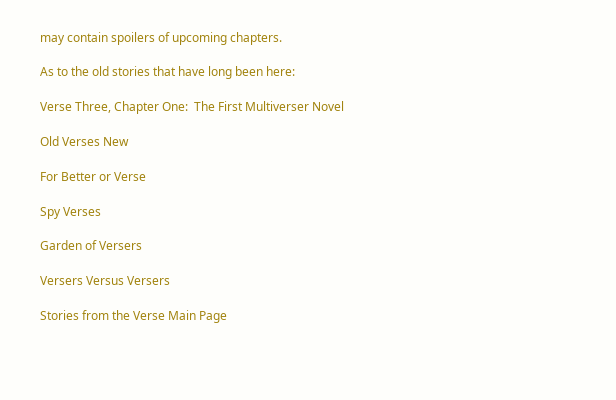may contain spoilers of upcoming chapters.

As to the old stories that have long been here:

Verse Three, Chapter One:  The First Multiverser Novel

Old Verses New

For Better or Verse

Spy Verses

Garden of Versers

Versers Versus Versers

Stories from the Verse Main Page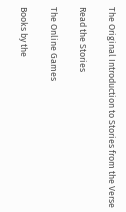The Original Introduction to Stories from the Verse

Read the Stories

The Online Games

Books by the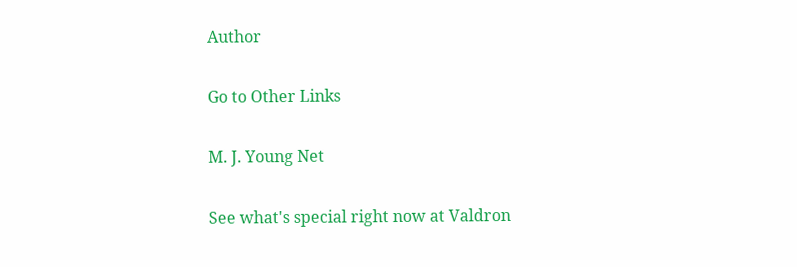Author

Go to Other Links

M. J. Young Net

See what's special right now at Valdron